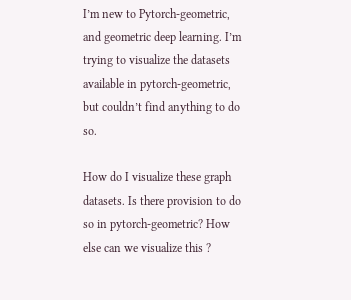I’m new to Pytorch-geometric, and geometric deep learning. I’m trying to visualize the datasets available in pytorch-geometric, but couldn’t find anything to do so.

How do I visualize these graph datasets. Is there provision to do so in pytorch-geometric? How else can we visualize this ?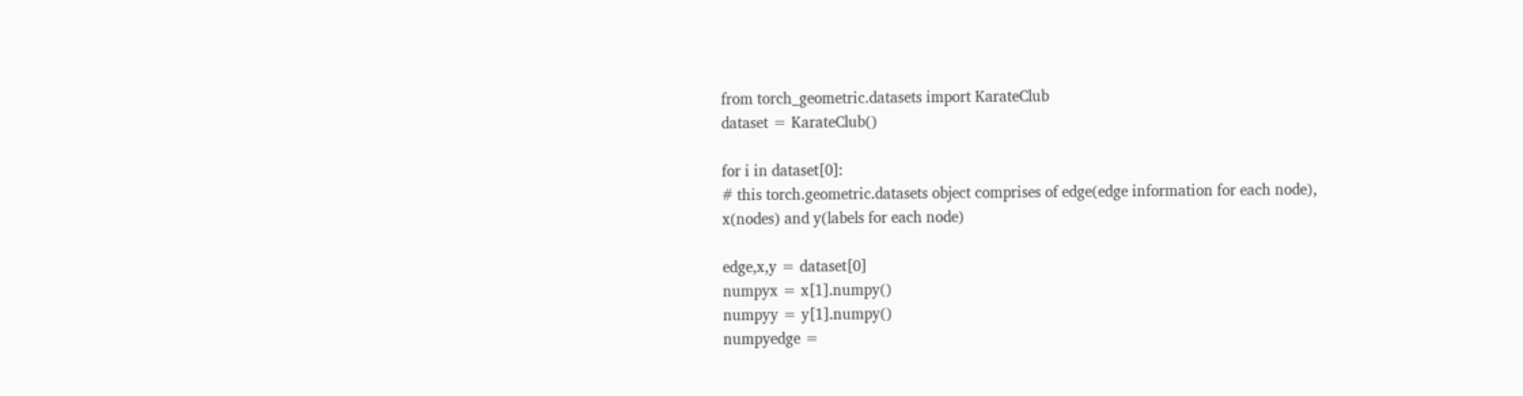from torch_geometric.datasets import KarateClub
dataset = KarateClub()

for i in dataset[0]:
# this torch.geometric.datasets object comprises of edge(edge information for each node), x(nodes) and y(labels for each node)

edge,x,y = dataset[0]
numpyx = x[1].numpy()
numpyy = y[1].numpy()
numpyedge =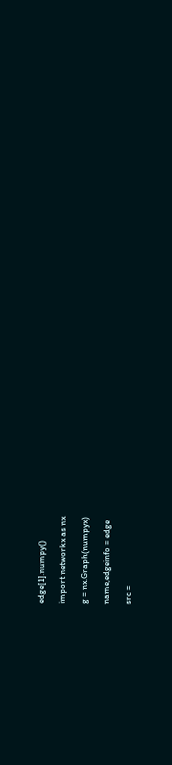edge[1].numpy()

import networkx as nx

g = nx.Graph(numpyx)

name,edgeinfo = edge

src =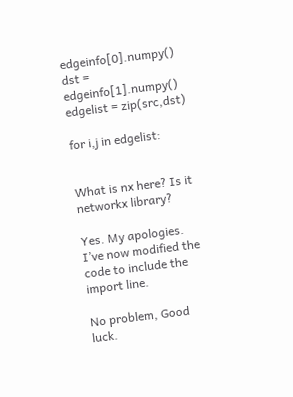edgeinfo[0].numpy()
dst = edgeinfo[1].numpy()
edgelist = zip(src,dst)

for i,j in edgelist:


What is nx here? Is it networkx library?

Yes. My apologies. I’ve now modified the code to include the import line.

No problem, Good luck.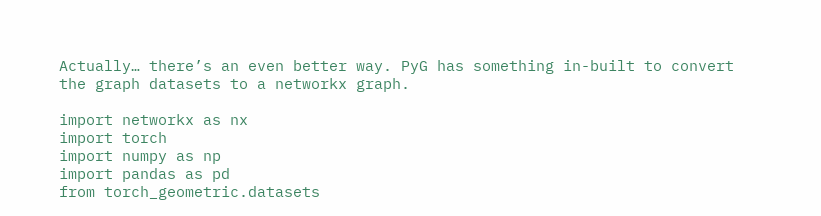Actually… there’s an even better way. PyG has something in-built to convert the graph datasets to a networkx graph.

import networkx as nx
import torch
import numpy as np
import pandas as pd
from torch_geometric.datasets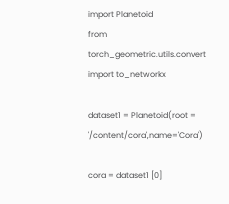import Planetoid
from torch_geometric.utils.convert import to_networkx

dataset1 = Planetoid(root = '/content/cora',name='Cora')

cora = dataset1 [0]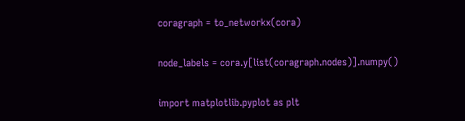coragraph = to_networkx(cora)

node_labels = cora.y[list(coragraph.nodes)].numpy()

import matplotlib.pyplot as plt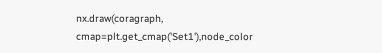nx.draw(coragraph, cmap=plt.get_cmap('Set1'),node_color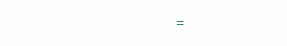=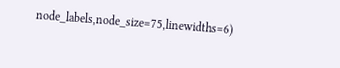node_labels,node_size=75,linewidths=6)